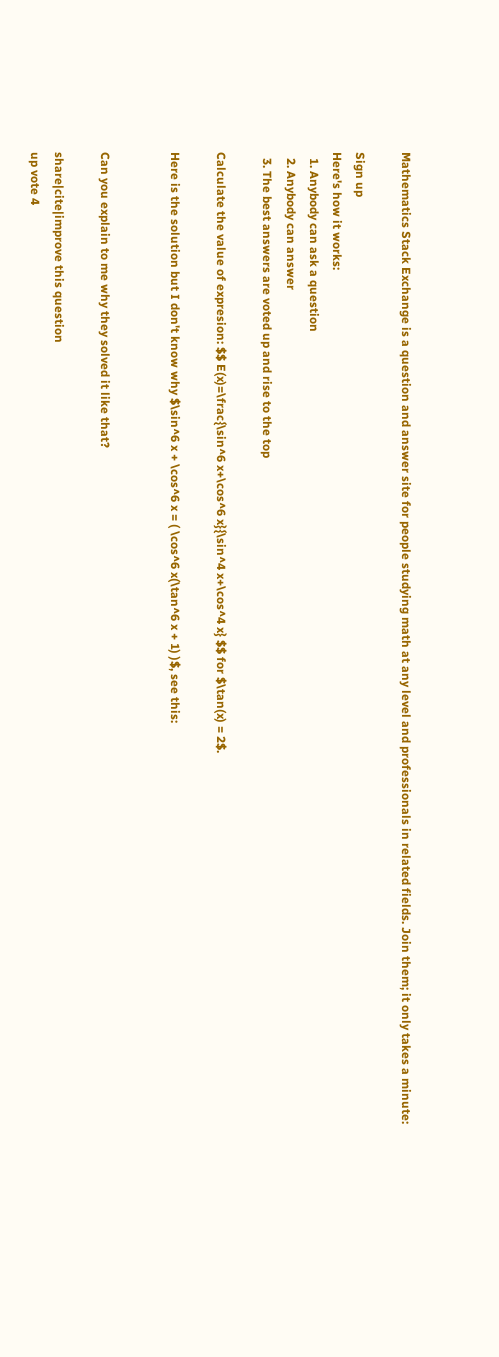Mathematics Stack Exchange is a question and answer site for people studying math at any level and professionals in related fields. Join them; it only takes a minute:

Sign up
Here's how it works:
  1. Anybody can ask a question
  2. Anybody can answer
  3. The best answers are voted up and rise to the top

Calculate the value of expresion: $$ E(x)=\frac{\sin^6 x+\cos^6 x}{\sin^4 x+\cos^4 x} $$ for $\tan(x) = 2$.

Here is the solution but I don't know why $\sin^6 x + \cos^6 x = ( \cos^6 x(\tan^6 x + 1) )$, see this:


Can you explain to me why they solved it like that?

share|cite|improve this question
up vote 4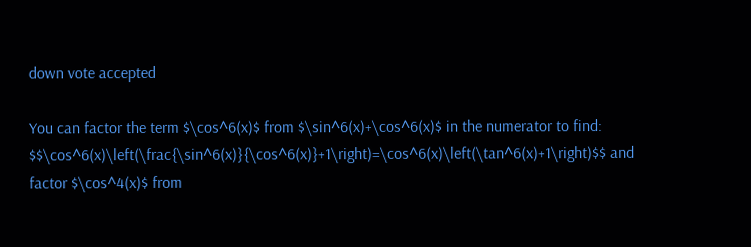down vote accepted

You can factor the term $\cos^6(x)$ from $\sin^6(x)+\cos^6(x)$ in the numerator to find: $$\cos^6(x)\left(\frac{\sin^6(x)}{\cos^6(x)}+1\right)=\cos^6(x)\left(\tan^6(x)+1\right)$$ and factor $\cos^4(x)$ from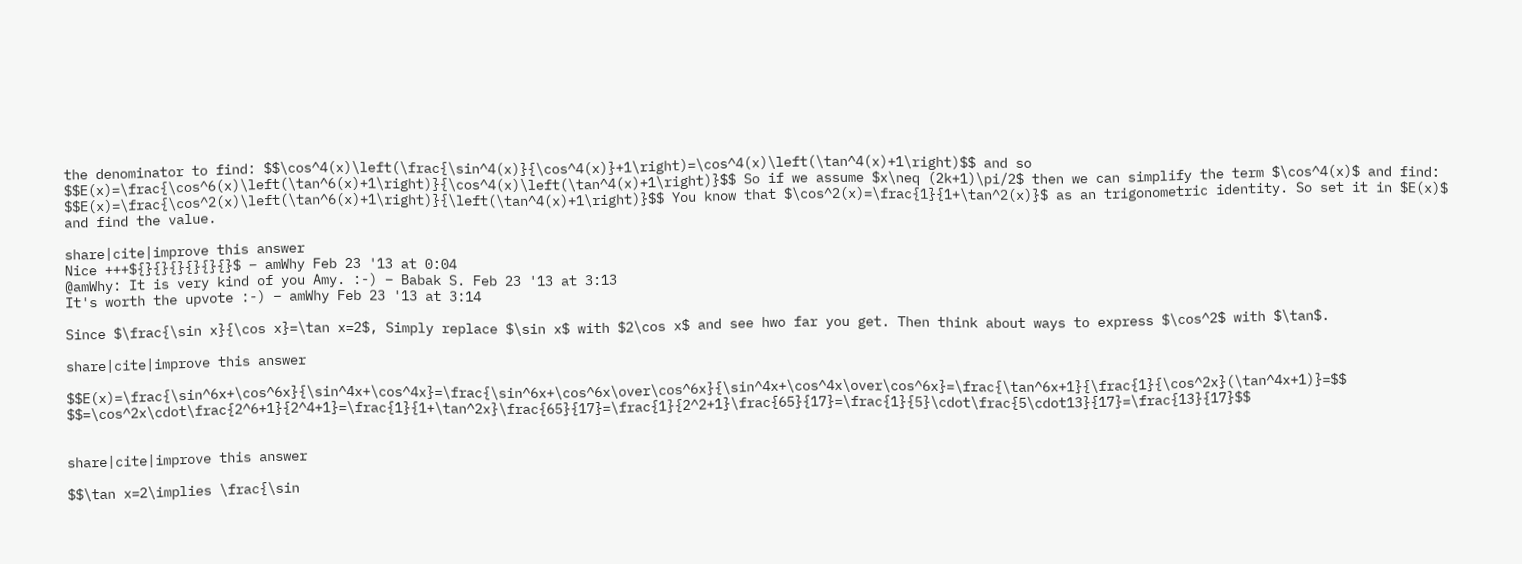the denominator to find: $$\cos^4(x)\left(\frac{\sin^4(x)}{\cos^4(x)}+1\right)=\cos^4(x)\left(\tan^4(x)+1\right)$$ and so $$E(x)=\frac{\cos^6(x)\left(\tan^6(x)+1\right)}{\cos^4(x)\left(\tan^4(x)+1\right)}$$ So if we assume $x\neq (2k+1)\pi/2$ then we can simplify the term $\cos^4(x)$ and find: $$E(x)=\frac{\cos^2(x)\left(\tan^6(x)+1\right)}{\left(\tan^4(x)+1\right)}$$ You know that $\cos^2(x)=\frac{1}{1+\tan^2(x)}$ as an trigonometric identity. So set it in $E(x)$ and find the value.

share|cite|improve this answer
Nice +++${}{}{}{}{}{}$ – amWhy Feb 23 '13 at 0:04
@amWhy: It is very kind of you Amy. :-) – Babak S. Feb 23 '13 at 3:13
It's worth the upvote :-) – amWhy Feb 23 '13 at 3:14

Since $\frac{\sin x}{\cos x}=\tan x=2$, Simply replace $\sin x$ with $2\cos x$ and see hwo far you get. Then think about ways to express $\cos^2$ with $\tan$.

share|cite|improve this answer

$$E(x)=\frac{\sin^6x+\cos^6x}{\sin^4x+\cos^4x}=\frac{\sin^6x+\cos^6x\over\cos^6x}{\sin^4x+\cos^4x\over\cos^6x}=\frac{\tan^6x+1}{\frac{1}{\cos^2x}(\tan^4x+1)}=$$ $$=\cos^2x\cdot\frac{2^6+1}{2^4+1}=\frac{1}{1+\tan^2x}\frac{65}{17}=\frac{1}{2^2+1}\frac{65}{17}=\frac{1}{5}\cdot\frac{5\cdot13}{17}=\frac{13}{17}$$


share|cite|improve this answer

$$\tan x=2\implies \frac{\sin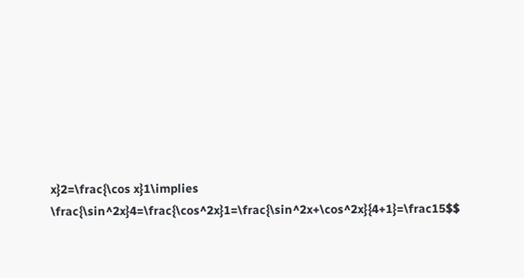x}2=\frac{\cos x}1\implies \frac{\sin^2x}4=\frac{\cos^2x}1=\frac{\sin^2x+\cos^2x}{4+1}=\frac15$$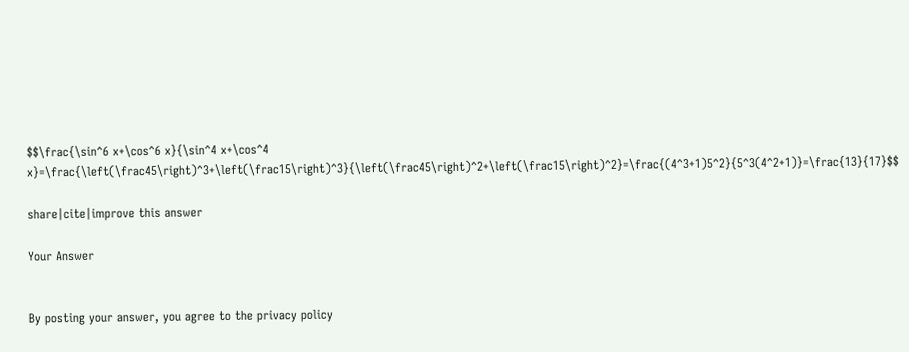$$\frac{\sin^6 x+\cos^6 x}{\sin^4 x+\cos^4 x}=\frac{\left(\frac45\right)^3+\left(\frac15\right)^3}{\left(\frac45\right)^2+\left(\frac15\right)^2}=\frac{(4^3+1)5^2}{5^3(4^2+1)}=\frac{13}{17}$$

share|cite|improve this answer

Your Answer


By posting your answer, you agree to the privacy policy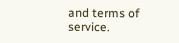and terms of service.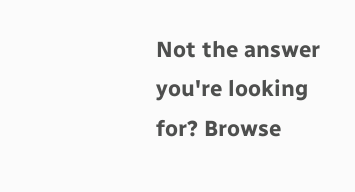Not the answer you're looking for? Browse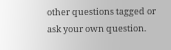other questions tagged or ask your own question.